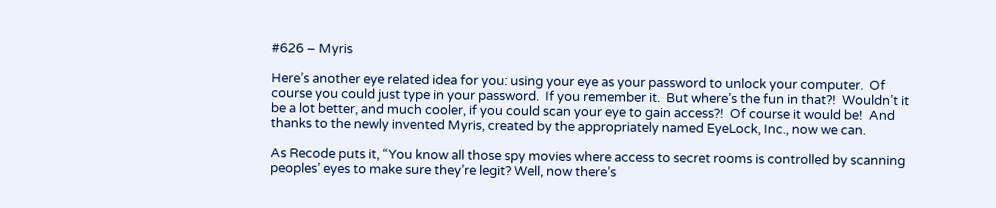#626 – Myris

Here’s another eye related idea for you: using your eye as your password to unlock your computer.  Of course you could just type in your password.  If you remember it.  But where’s the fun in that?!  Wouldn’t it be a lot better, and much cooler, if you could scan your eye to gain access?!  Of course it would be!  And thanks to the newly invented Myris, created by the appropriately named EyeLock, Inc., now we can.

As Recode puts it, “You know all those spy movies where access to secret rooms is controlled by scanning peoples’ eyes to make sure they’re legit? Well, now there’s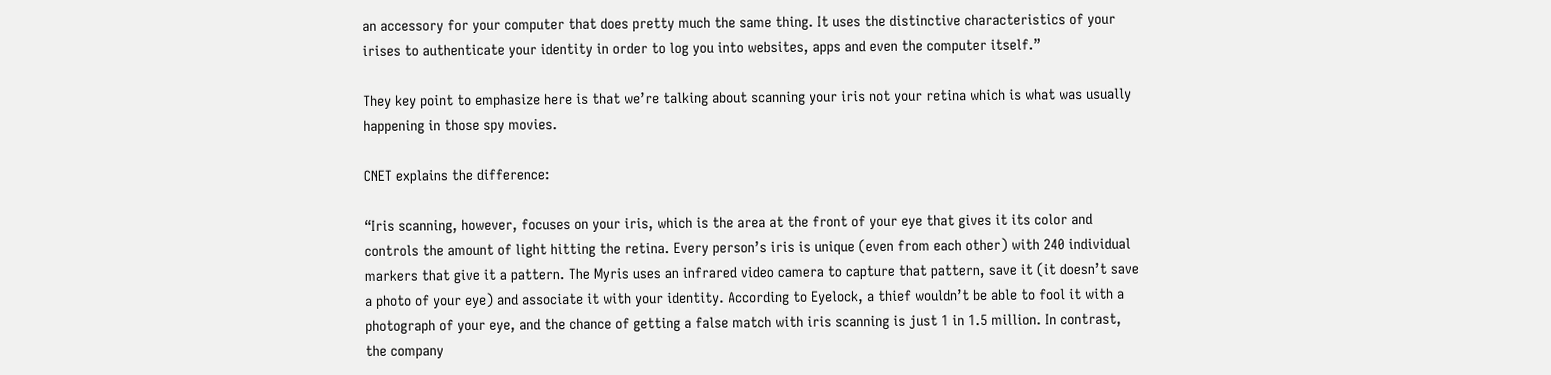an accessory for your computer that does pretty much the same thing. It uses the distinctive characteristics of your irises to authenticate your identity in order to log you into websites, apps and even the computer itself.”

They key point to emphasize here is that we’re talking about scanning your iris not your retina which is what was usually happening in those spy movies.

CNET explains the difference:

“Iris scanning, however, focuses on your iris, which is the area at the front of your eye that gives it its color and controls the amount of light hitting the retina. Every person’s iris is unique (even from each other) with 240 individual markers that give it a pattern. The Myris uses an infrared video camera to capture that pattern, save it (it doesn’t save a photo of your eye) and associate it with your identity. According to Eyelock, a thief wouldn’t be able to fool it with a photograph of your eye, and the chance of getting a false match with iris scanning is just 1 in 1.5 million. In contrast, the company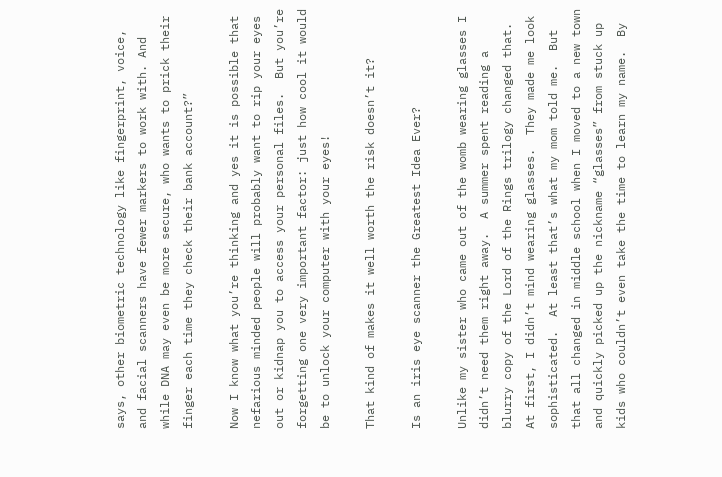says, other biometric technology like fingerprint, voice, and facial scanners have fewer markers to work with. And while DNA may even be more secure, who wants to prick their finger each time they check their bank account?”

Now I know what you’re thinking and yes it is possible that nefarious minded people will probably want to rip your eyes out or kidnap you to access your personal files.  But you’re forgetting one very important factor: just how cool it would be to unlock your computer with your eyes!

That kind of makes it well worth the risk doesn’t it?

Is an iris eye scanner the Greatest Idea Ever?

Unlike my sister who came out of the womb wearing glasses I didn’t need them right away.  A summer spent reading a blurry copy of the Lord of the Rings trilogy changed that.  At first, I didn’t mind wearing glasses.  They made me look sophisticated.  At least that’s what my mom told me.  But that all changed in middle school when I moved to a new town and quickly picked up the nickname “glasses” from stuck up kids who couldn’t even take the time to learn my name.  By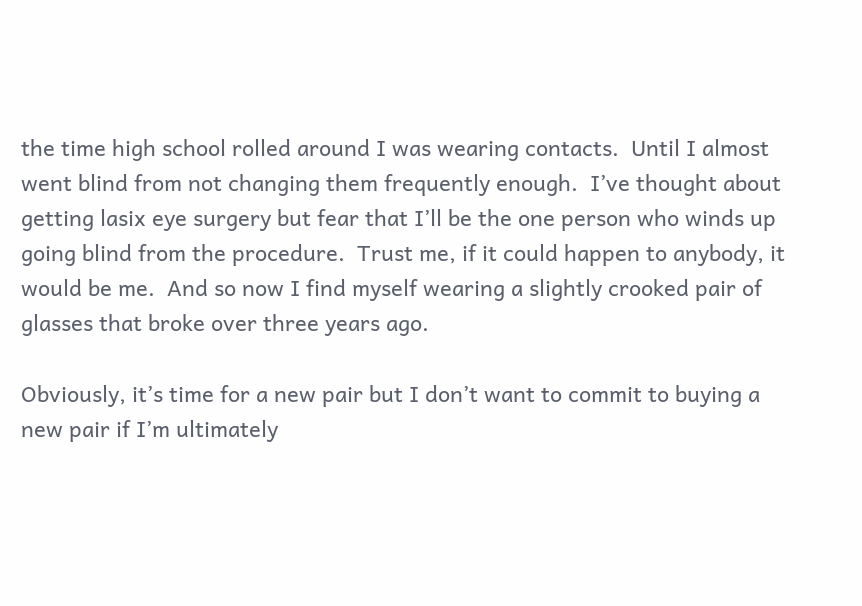the time high school rolled around I was wearing contacts.  Until I almost went blind from not changing them frequently enough.  I’ve thought about getting lasix eye surgery but fear that I’ll be the one person who winds up going blind from the procedure.  Trust me, if it could happen to anybody, it would be me.  And so now I find myself wearing a slightly crooked pair of glasses that broke over three years ago.

Obviously, it’s time for a new pair but I don’t want to commit to buying a new pair if I’m ultimately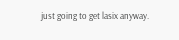just going to get lasix anyway.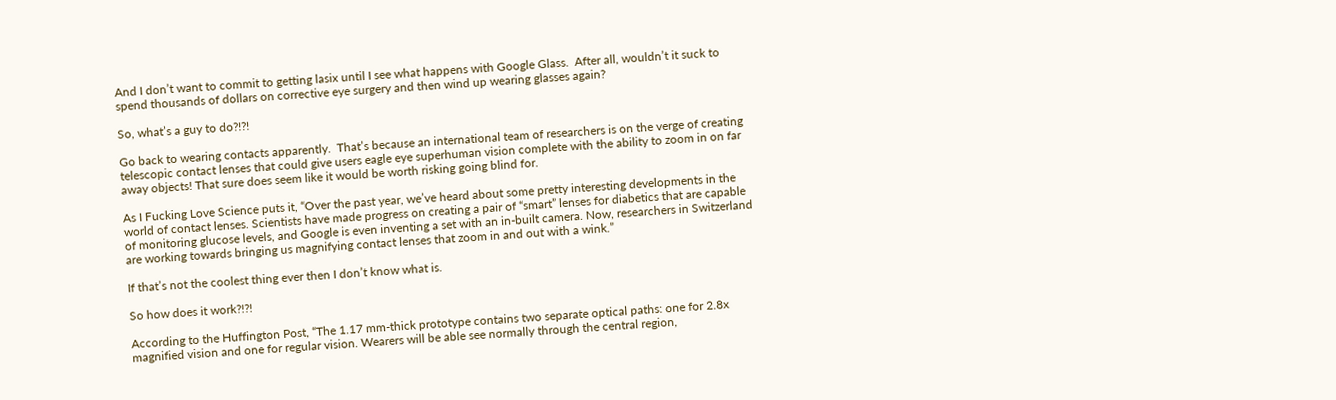And I don’t want to commit to getting lasix until I see what happens with Google Glass.  After all, wouldn’t it suck to spend thousands of dollars on corrective eye surgery and then wind up wearing glasses again?

So, what’s a guy to do?!?!

Go back to wearing contacts apparently.  That’s because an international team of researchers is on the verge of creating telescopic contact lenses that could give users eagle eye superhuman vision complete with the ability to zoom in on far away objects! That sure does seem like it would be worth risking going blind for.

As I Fucking Love Science puts it, “Over the past year, we’ve heard about some pretty interesting developments in the world of contact lenses. Scientists have made progress on creating a pair of “smart” lenses for diabetics that are capable of monitoring glucose levels, and Google is even inventing a set with an in-built camera. Now, researchers in Switzerland are working towards bringing us magnifying contact lenses that zoom in and out with a wink.”

If that’s not the coolest thing ever then I don’t know what is.

So how does it work?!?!

According to the Huffington Post, “The 1.17 mm-thick prototype contains two separate optical paths: one for 2.8x magnified vision and one for regular vision. Wearers will be able see normally through the central region,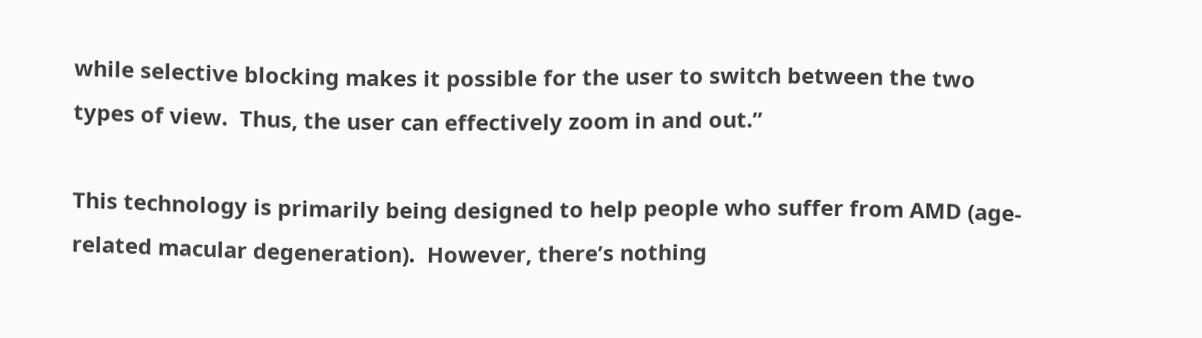while selective blocking makes it possible for the user to switch between the two types of view.  Thus, the user can effectively zoom in and out.”

This technology is primarily being designed to help people who suffer from AMD (age-related macular degeneration).  However, there’s nothing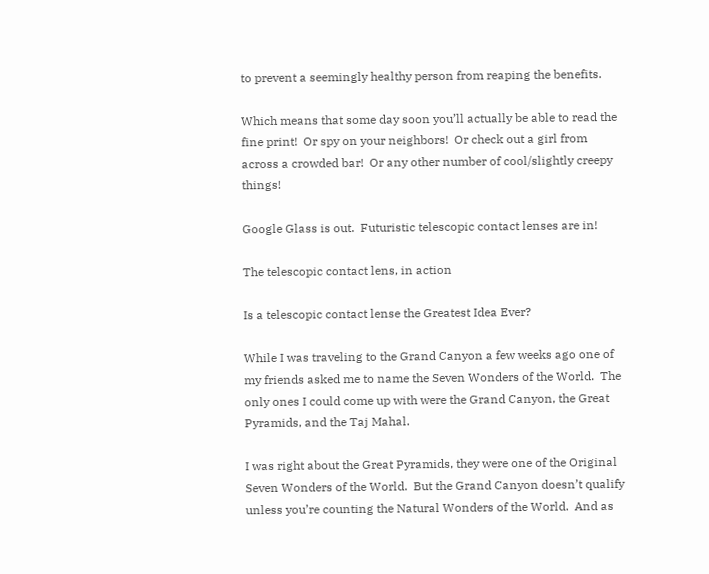to prevent a seemingly healthy person from reaping the benefits.

Which means that some day soon you’ll actually be able to read the fine print!  Or spy on your neighbors!  Or check out a girl from across a crowded bar!  Or any other number of cool/slightly creepy things!

Google Glass is out.  Futuristic telescopic contact lenses are in!

The telescopic contact lens, in action

Is a telescopic contact lense the Greatest Idea Ever?

While I was traveling to the Grand Canyon a few weeks ago one of my friends asked me to name the Seven Wonders of the World.  The only ones I could come up with were the Grand Canyon, the Great Pyramids, and the Taj Mahal.

I was right about the Great Pyramids, they were one of the Original Seven Wonders of the World.  But the Grand Canyon doesn’t qualify unless you’re counting the Natural Wonders of the World.  And as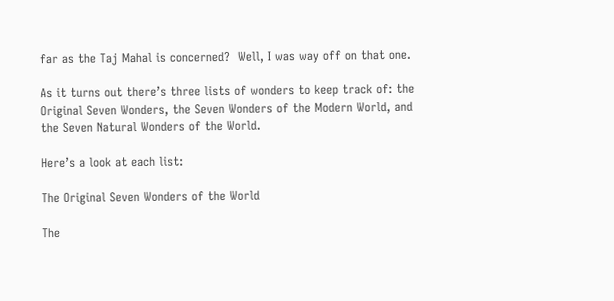far as the Taj Mahal is concerned?  Well, I was way off on that one.

As it turns out there’s three lists of wonders to keep track of: the Original Seven Wonders, the Seven Wonders of the Modern World, and the Seven Natural Wonders of the World.

Here’s a look at each list:

The Original Seven Wonders of the World

The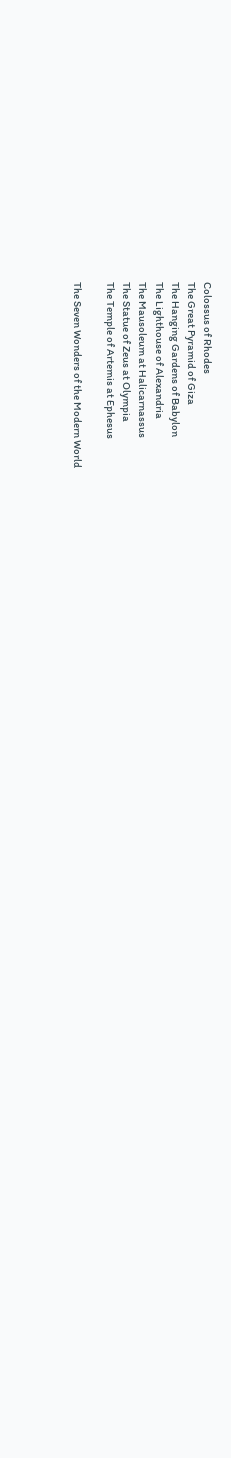Colossus of Rhodes
The Great Pyramid of Giza
The Hanging Gardens of Babylon
The Lighthouse of Alexandria
The Mausoleum at Halicarnassus
The Statue of Zeus at Olympia
The Temple of Artemis at Ephesus

The Seven Wonders of the Modern World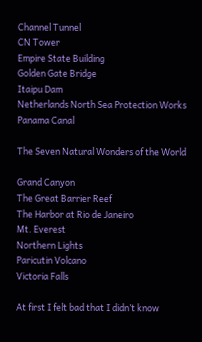Channel Tunnel
CN Tower
Empire State Building
Golden Gate Bridge
Itaipu Dam
Netherlands North Sea Protection Works
Panama Canal

The Seven Natural Wonders of the World

Grand Canyon
The Great Barrier Reef
The Harbor at Rio de Janeiro
Mt. Everest
Northern Lights
Paricutin Volcano
Victoria Falls

At first I felt bad that I didn’t know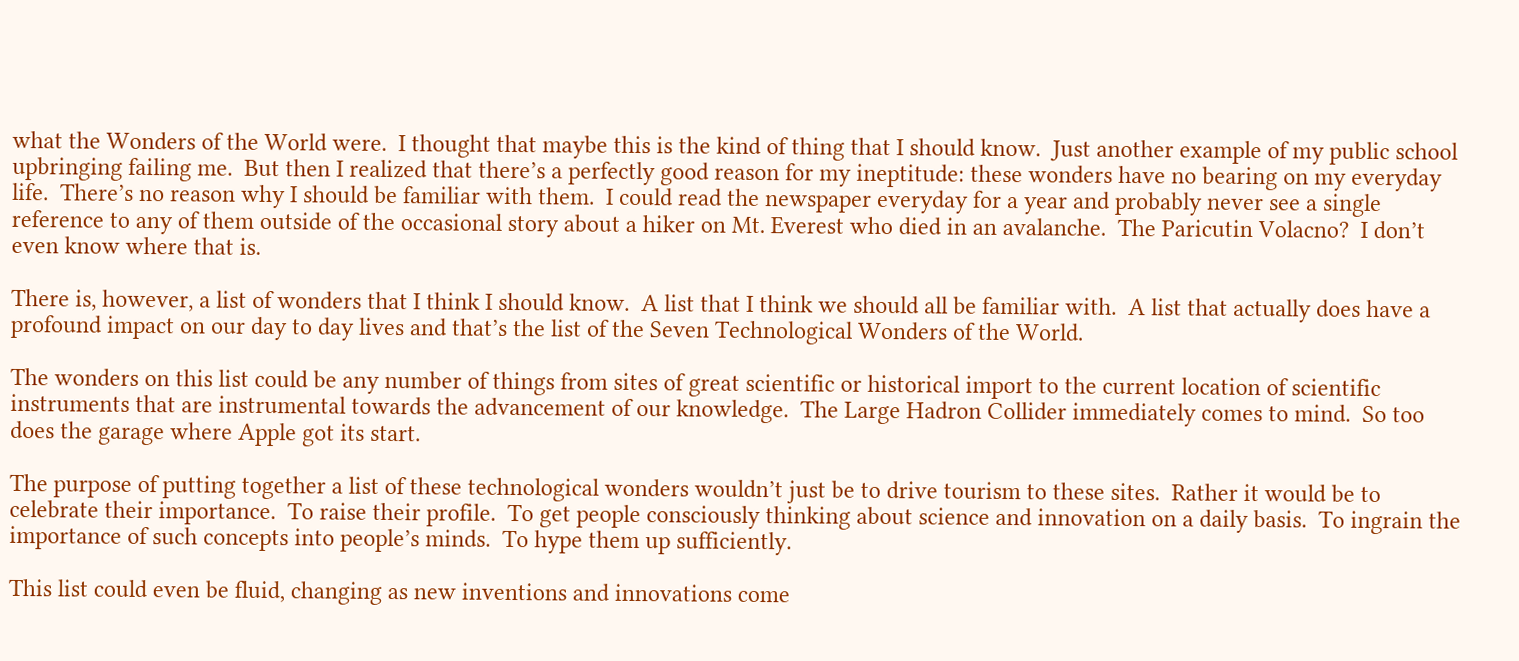what the Wonders of the World were.  I thought that maybe this is the kind of thing that I should know.  Just another example of my public school upbringing failing me.  But then I realized that there’s a perfectly good reason for my ineptitude: these wonders have no bearing on my everyday life.  There’s no reason why I should be familiar with them.  I could read the newspaper everyday for a year and probably never see a single reference to any of them outside of the occasional story about a hiker on Mt. Everest who died in an avalanche.  The Paricutin Volacno?  I don’t even know where that is.

There is, however, a list of wonders that I think I should know.  A list that I think we should all be familiar with.  A list that actually does have a profound impact on our day to day lives and that’s the list of the Seven Technological Wonders of the World.

The wonders on this list could be any number of things from sites of great scientific or historical import to the current location of scientific instruments that are instrumental towards the advancement of our knowledge.  The Large Hadron Collider immediately comes to mind.  So too does the garage where Apple got its start.

The purpose of putting together a list of these technological wonders wouldn’t just be to drive tourism to these sites.  Rather it would be to celebrate their importance.  To raise their profile.  To get people consciously thinking about science and innovation on a daily basis.  To ingrain the importance of such concepts into people’s minds.  To hype them up sufficiently.

This list could even be fluid, changing as new inventions and innovations come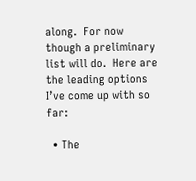along.  For now though a preliminary list will do.  Here are the leading options I’ve come up with so far:

  • The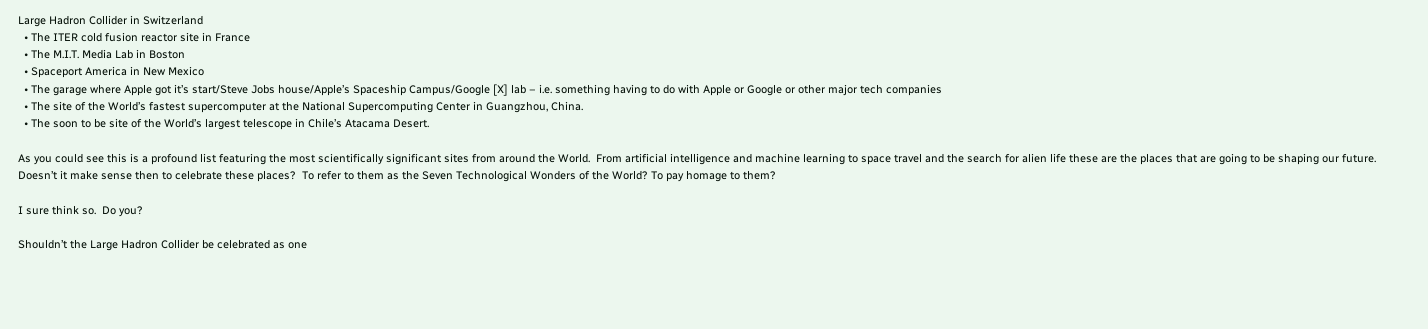Large Hadron Collider in Switzerland
  • The ITER cold fusion reactor site in France
  • The M.I.T. Media Lab in Boston
  • Spaceport America in New Mexico
  • The garage where Apple got it’s start/Steve Jobs house/Apple’s Spaceship Campus/Google [X] lab – i.e. something having to do with Apple or Google or other major tech companies
  • The site of the World’s fastest supercomputer at the National Supercomputing Center in Guangzhou, China.
  • The soon to be site of the World’s largest telescope in Chile’s Atacama Desert.

As you could see this is a profound list featuring the most scientifically significant sites from around the World.  From artificial intelligence and machine learning to space travel and the search for alien life these are the places that are going to be shaping our future.  Doesn’t it make sense then to celebrate these places?  To refer to them as the Seven Technological Wonders of the World? To pay homage to them?

I sure think so.  Do you?

Shouldn’t the Large Hadron Collider be celebrated as one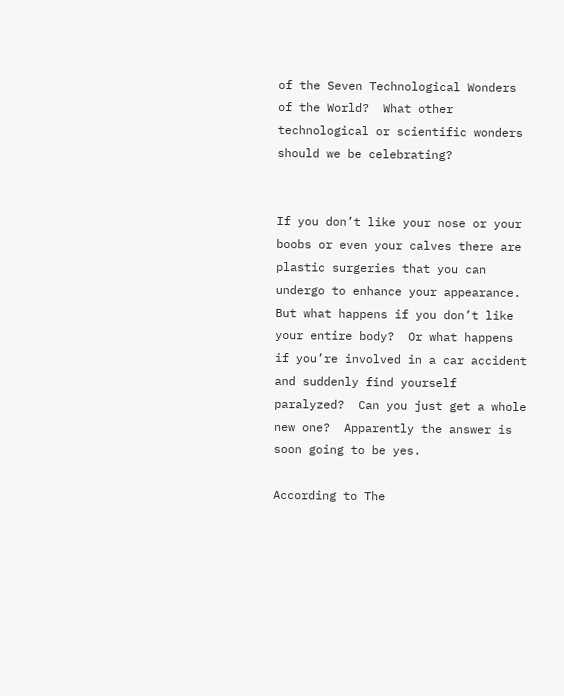of the Seven Technological Wonders of the World?  What other technological or scientific wonders should we be celebrating?


If you don’t like your nose or your boobs or even your calves there are plastic surgeries that you can undergo to enhance your appearance. But what happens if you don’t like your entire body?  Or what happens if you’re involved in a car accident and suddenly find yourself paralyzed?  Can you just get a whole new one?  Apparently the answer is soon going to be yes.

According to The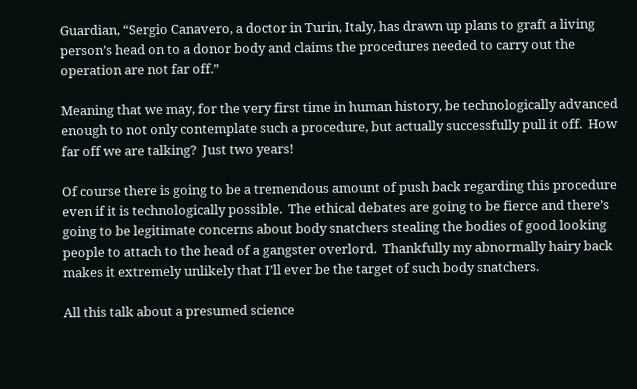Guardian, “Sergio Canavero, a doctor in Turin, Italy, has drawn up plans to graft a living person’s head on to a donor body and claims the procedures needed to carry out the operation are not far off.”

Meaning that we may, for the very first time in human history, be technologically advanced enough to not only contemplate such a procedure, but actually successfully pull it off.  How far off we are talking?  Just two years!

Of course there is going to be a tremendous amount of push back regarding this procedure even if it is technologically possible.  The ethical debates are going to be fierce and there’s going to be legitimate concerns about body snatchers stealing the bodies of good looking people to attach to the head of a gangster overlord.  Thankfully my abnormally hairy back makes it extremely unlikely that I’ll ever be the target of such body snatchers.

All this talk about a presumed science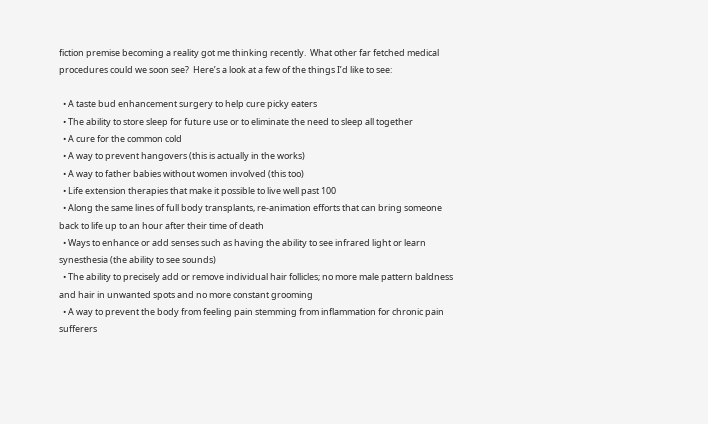fiction premise becoming a reality got me thinking recently.  What other far fetched medical procedures could we soon see?  Here’s a look at a few of the things I’d like to see:

  • A taste bud enhancement surgery to help cure picky eaters
  • The ability to store sleep for future use or to eliminate the need to sleep all together
  • A cure for the common cold
  • A way to prevent hangovers (this is actually in the works)
  • A way to father babies without women involved (this too)
  • Life extension therapies that make it possible to live well past 100
  • Along the same lines of full body transplants, re-animation efforts that can bring someone back to life up to an hour after their time of death
  • Ways to enhance or add senses such as having the ability to see infrared light or learn synesthesia (the ability to see sounds)
  • The ability to precisely add or remove individual hair follicles; no more male pattern baldness and hair in unwanted spots and no more constant grooming
  • A way to prevent the body from feeling pain stemming from inflammation for chronic pain sufferers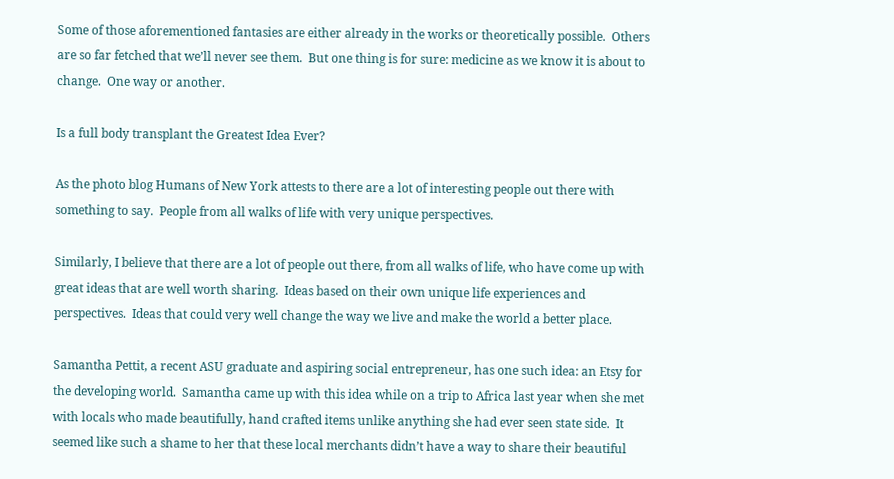Some of those aforementioned fantasies are either already in the works or theoretically possible.  Others are so far fetched that we’ll never see them.  But one thing is for sure: medicine as we know it is about to change.  One way or another.

Is a full body transplant the Greatest Idea Ever?

As the photo blog Humans of New York attests to there are a lot of interesting people out there with something to say.  People from all walks of life with very unique perspectives.

Similarly, I believe that there are a lot of people out there, from all walks of life, who have come up with great ideas that are well worth sharing.  Ideas based on their own unique life experiences and perspectives.  Ideas that could very well change the way we live and make the world a better place.

Samantha Pettit, a recent ASU graduate and aspiring social entrepreneur, has one such idea: an Etsy for the developing world.  Samantha came up with this idea while on a trip to Africa last year when she met with locals who made beautifully, hand crafted items unlike anything she had ever seen state side.  It seemed like such a shame to her that these local merchants didn’t have a way to share their beautiful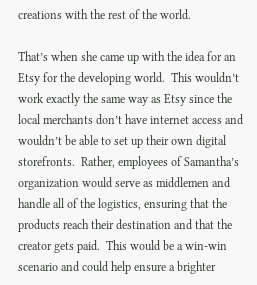creations with the rest of the world.

That’s when she came up with the idea for an Etsy for the developing world.  This wouldn’t work exactly the same way as Etsy since the local merchants don’t have internet access and wouldn’t be able to set up their own digital storefronts.  Rather, employees of Samantha’s organization would serve as middlemen and handle all of the logistics, ensuring that the products reach their destination and that the creator gets paid.  This would be a win-win scenario and could help ensure a brighter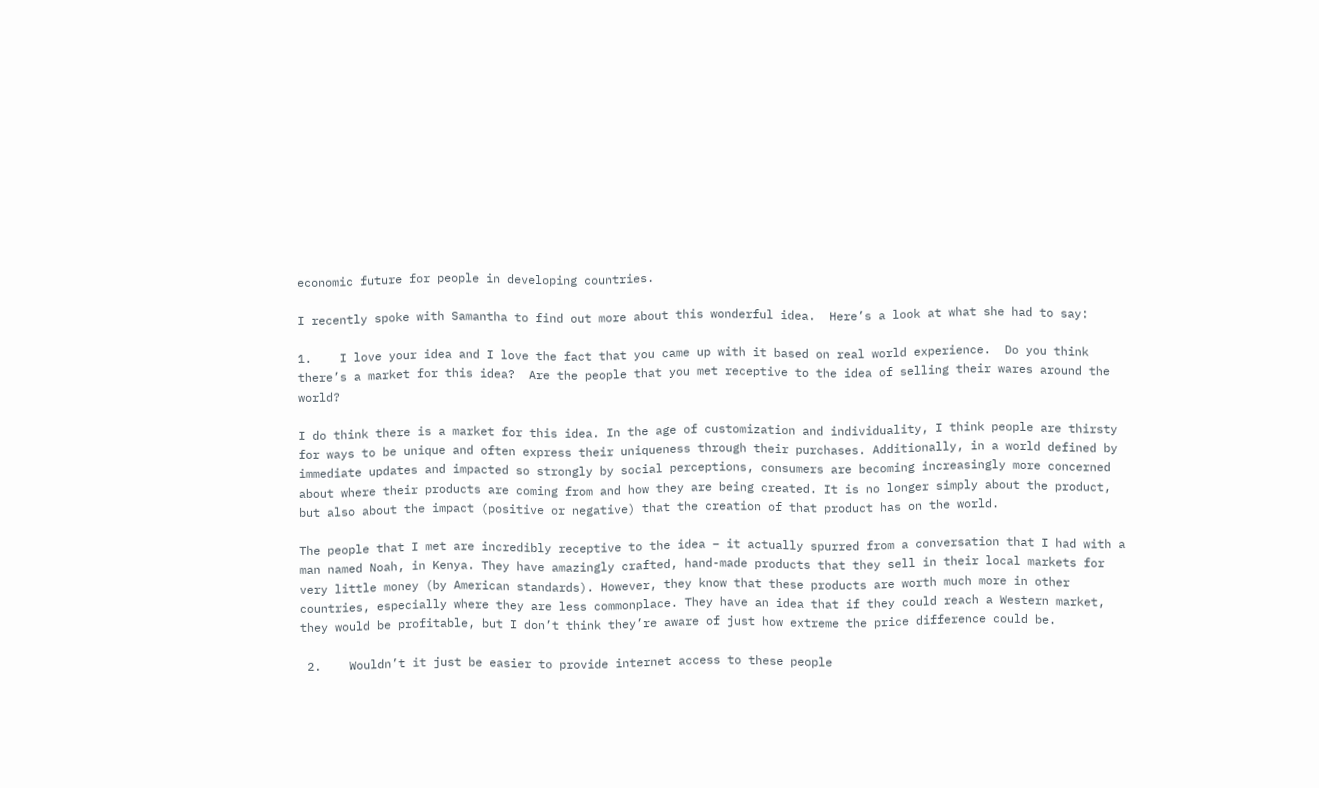economic future for people in developing countries.

I recently spoke with Samantha to find out more about this wonderful idea.  Here’s a look at what she had to say:

1.    I love your idea and I love the fact that you came up with it based on real world experience.  Do you think there’s a market for this idea?  Are the people that you met receptive to the idea of selling their wares around the world?

I do think there is a market for this idea. In the age of customization and individuality, I think people are thirsty for ways to be unique and often express their uniqueness through their purchases. Additionally, in a world defined by immediate updates and impacted so strongly by social perceptions, consumers are becoming increasingly more concerned about where their products are coming from and how they are being created. It is no longer simply about the product, but also about the impact (positive or negative) that the creation of that product has on the world.

The people that I met are incredibly receptive to the idea – it actually spurred from a conversation that I had with a man named Noah, in Kenya. They have amazingly crafted, hand-made products that they sell in their local markets for very little money (by American standards). However, they know that these products are worth much more in other countries, especially where they are less commonplace. They have an idea that if they could reach a Western market, they would be profitable, but I don’t think they’re aware of just how extreme the price difference could be.

 2.    Wouldn’t it just be easier to provide internet access to these people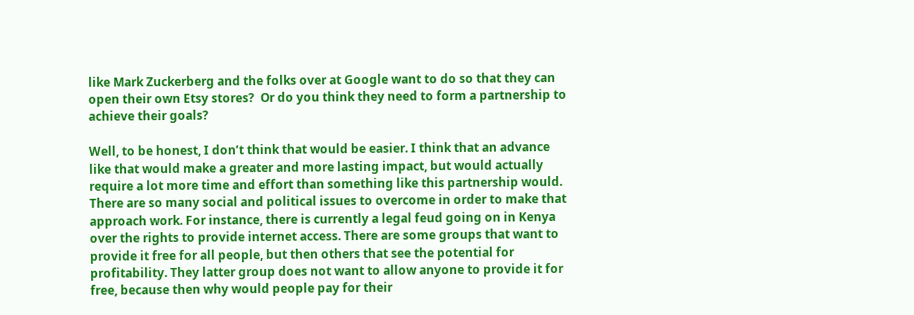like Mark Zuckerberg and the folks over at Google want to do so that they can open their own Etsy stores?  Or do you think they need to form a partnership to achieve their goals?

Well, to be honest, I don’t think that would be easier. I think that an advance like that would make a greater and more lasting impact, but would actually require a lot more time and effort than something like this partnership would. There are so many social and political issues to overcome in order to make that approach work. For instance, there is currently a legal feud going on in Kenya over the rights to provide internet access. There are some groups that want to provide it free for all people, but then others that see the potential for profitability. They latter group does not want to allow anyone to provide it for free, because then why would people pay for their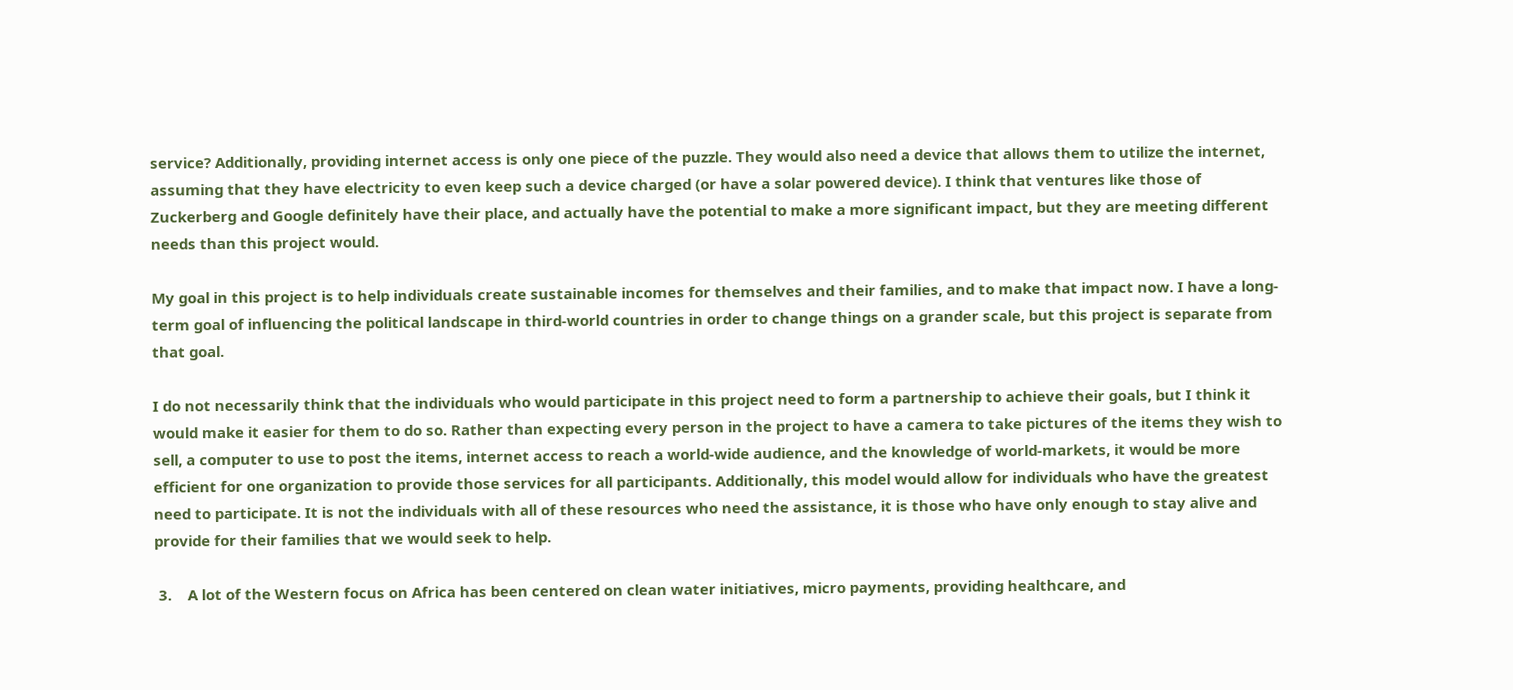service? Additionally, providing internet access is only one piece of the puzzle. They would also need a device that allows them to utilize the internet, assuming that they have electricity to even keep such a device charged (or have a solar powered device). I think that ventures like those of Zuckerberg and Google definitely have their place, and actually have the potential to make a more significant impact, but they are meeting different needs than this project would.

My goal in this project is to help individuals create sustainable incomes for themselves and their families, and to make that impact now. I have a long-term goal of influencing the political landscape in third-world countries in order to change things on a grander scale, but this project is separate from that goal.

I do not necessarily think that the individuals who would participate in this project need to form a partnership to achieve their goals, but I think it would make it easier for them to do so. Rather than expecting every person in the project to have a camera to take pictures of the items they wish to sell, a computer to use to post the items, internet access to reach a world-wide audience, and the knowledge of world-markets, it would be more efficient for one organization to provide those services for all participants. Additionally, this model would allow for individuals who have the greatest need to participate. It is not the individuals with all of these resources who need the assistance, it is those who have only enough to stay alive and provide for their families that we would seek to help.

 3.    A lot of the Western focus on Africa has been centered on clean water initiatives, micro payments, providing healthcare, and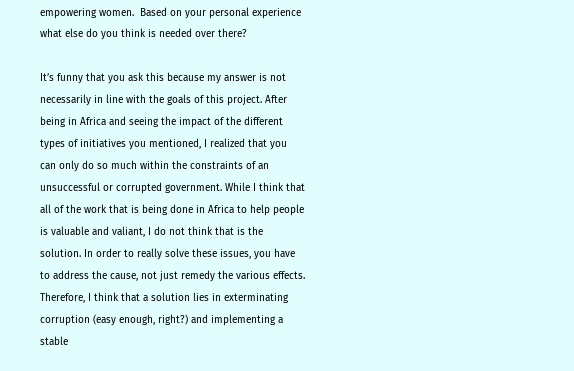empowering women.  Based on your personal experience what else do you think is needed over there?

It’s funny that you ask this because my answer is not necessarily in line with the goals of this project. After being in Africa and seeing the impact of the different types of initiatives you mentioned, I realized that you can only do so much within the constraints of an unsuccessful or corrupted government. While I think that all of the work that is being done in Africa to help people is valuable and valiant, I do not think that is the solution. In order to really solve these issues, you have to address the cause, not just remedy the various effects. Therefore, I think that a solution lies in exterminating corruption (easy enough, right?) and implementing a stable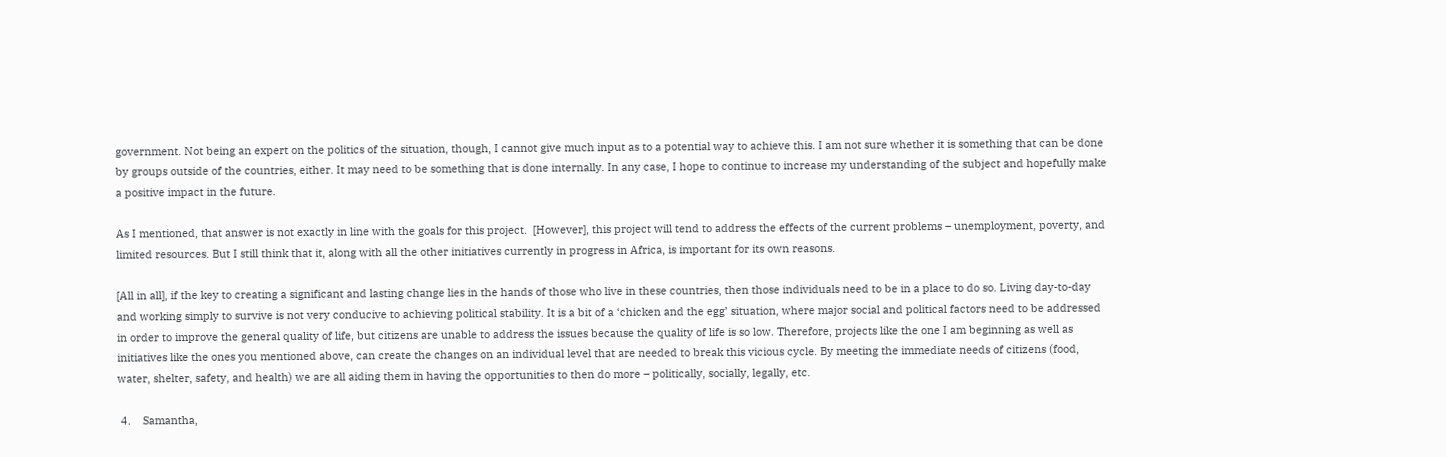government. Not being an expert on the politics of the situation, though, I cannot give much input as to a potential way to achieve this. I am not sure whether it is something that can be done by groups outside of the countries, either. It may need to be something that is done internally. In any case, I hope to continue to increase my understanding of the subject and hopefully make a positive impact in the future.

As I mentioned, that answer is not exactly in line with the goals for this project.  [However], this project will tend to address the effects of the current problems – unemployment, poverty, and limited resources. But I still think that it, along with all the other initiatives currently in progress in Africa, is important for its own reasons.

[All in all], if the key to creating a significant and lasting change lies in the hands of those who live in these countries, then those individuals need to be in a place to do so. Living day-to-day and working simply to survive is not very conducive to achieving political stability. It is a bit of a ‘chicken and the egg’ situation, where major social and political factors need to be addressed in order to improve the general quality of life, but citizens are unable to address the issues because the quality of life is so low. Therefore, projects like the one I am beginning as well as initiatives like the ones you mentioned above, can create the changes on an individual level that are needed to break this vicious cycle. By meeting the immediate needs of citizens (food, water, shelter, safety, and health) we are all aiding them in having the opportunities to then do more – politically, socially, legally, etc.

 4.    Samantha,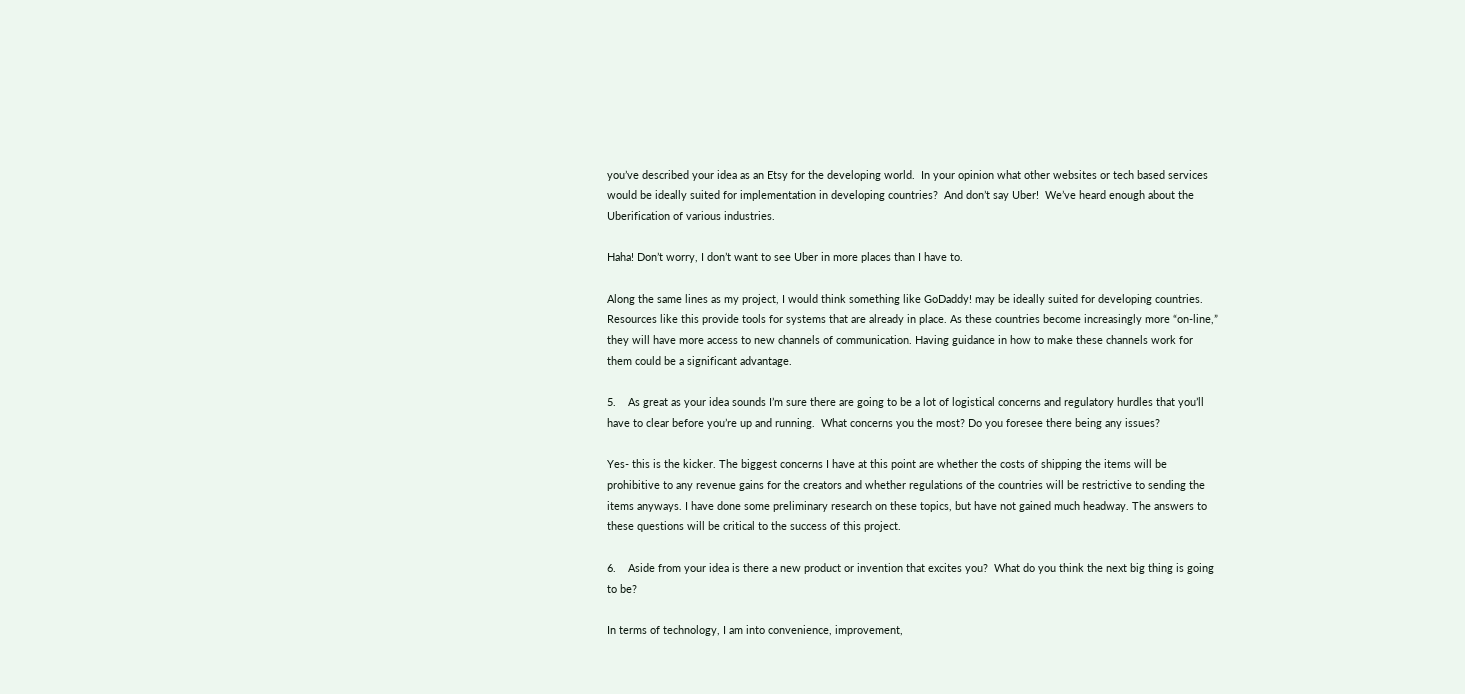you’ve described your idea as an Etsy for the developing world.  In your opinion what other websites or tech based services would be ideally suited for implementation in developing countries?  And don’t say Uber!  We’ve heard enough about the Uberification of various industries.

Haha! Don’t worry, I don’t want to see Uber in more places than I have to.

Along the same lines as my project, I would think something like GoDaddy! may be ideally suited for developing countries. Resources like this provide tools for systems that are already in place. As these countries become increasingly more “on-line,” they will have more access to new channels of communication. Having guidance in how to make these channels work for them could be a significant advantage.

5.    As great as your idea sounds I’m sure there are going to be a lot of logistical concerns and regulatory hurdles that you’ll have to clear before you’re up and running.  What concerns you the most? Do you foresee there being any issues?

Yes- this is the kicker. The biggest concerns I have at this point are whether the costs of shipping the items will be prohibitive to any revenue gains for the creators and whether regulations of the countries will be restrictive to sending the items anyways. I have done some preliminary research on these topics, but have not gained much headway. The answers to these questions will be critical to the success of this project.

6.    Aside from your idea is there a new product or invention that excites you?  What do you think the next big thing is going to be?

In terms of technology, I am into convenience, improvement,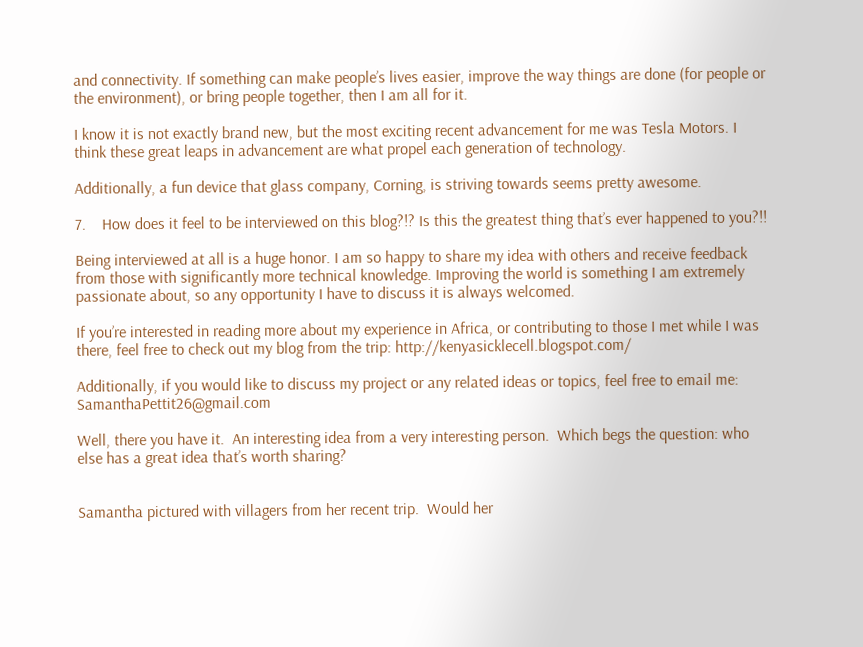and connectivity. If something can make people’s lives easier, improve the way things are done (for people or the environment), or bring people together, then I am all for it.

I know it is not exactly brand new, but the most exciting recent advancement for me was Tesla Motors. I think these great leaps in advancement are what propel each generation of technology.

Additionally, a fun device that glass company, Corning, is striving towards seems pretty awesome.

7.    How does it feel to be interviewed on this blog?!? Is this the greatest thing that’s ever happened to you?!!

Being interviewed at all is a huge honor. I am so happy to share my idea with others and receive feedback from those with significantly more technical knowledge. Improving the world is something I am extremely passionate about, so any opportunity I have to discuss it is always welcomed.

If you’re interested in reading more about my experience in Africa, or contributing to those I met while I was there, feel free to check out my blog from the trip: http://kenyasicklecell.blogspot.com/

Additionally, if you would like to discuss my project or any related ideas or topics, feel free to email me: SamanthaPettit26@gmail.com

Well, there you have it.  An interesting idea from a very interesting person.  Which begs the question: who else has a great idea that’s worth sharing?


Samantha pictured with villagers from her recent trip.  Would her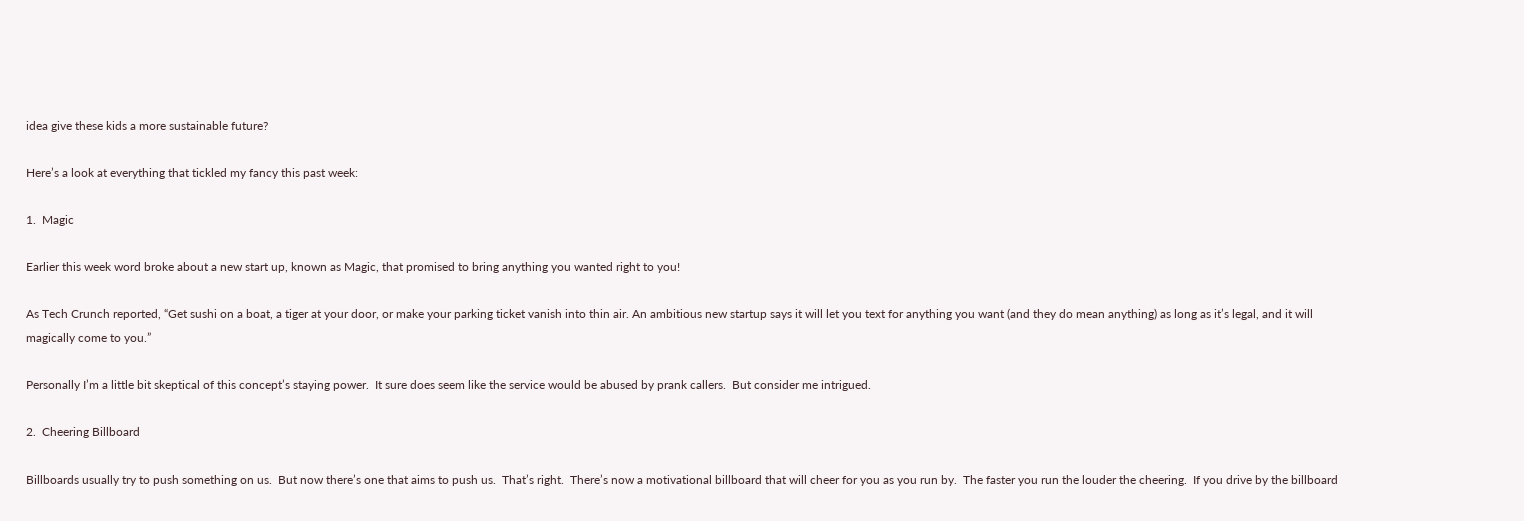idea give these kids a more sustainable future?

Here’s a look at everything that tickled my fancy this past week:

1.  Magic

Earlier this week word broke about a new start up, known as Magic, that promised to bring anything you wanted right to you!

As Tech Crunch reported, “Get sushi on a boat, a tiger at your door, or make your parking ticket vanish into thin air. An ambitious new startup says it will let you text for anything you want (and they do mean anything) as long as it’s legal, and it will magically come to you.”

Personally I’m a little bit skeptical of this concept’s staying power.  It sure does seem like the service would be abused by prank callers.  But consider me intrigued.

2.  Cheering Billboard

Billboards usually try to push something on us.  But now there’s one that aims to push us.  That’s right.  There’s now a motivational billboard that will cheer for you as you run by.  The faster you run the louder the cheering.  If you drive by the billboard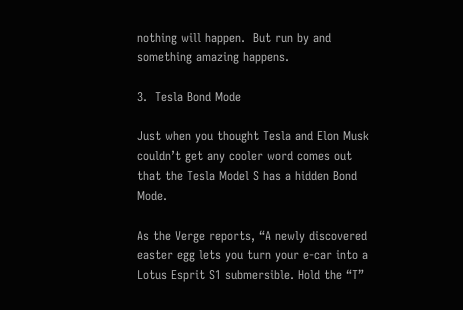nothing will happen.  But run by and something amazing happens.

3.  Tesla Bond Mode

Just when you thought Tesla and Elon Musk couldn’t get any cooler word comes out that the Tesla Model S has a hidden Bond Mode.

As the Verge reports, “A newly discovered easter egg lets you turn your e-car into a Lotus Esprit S1 submersible. Hold the “T”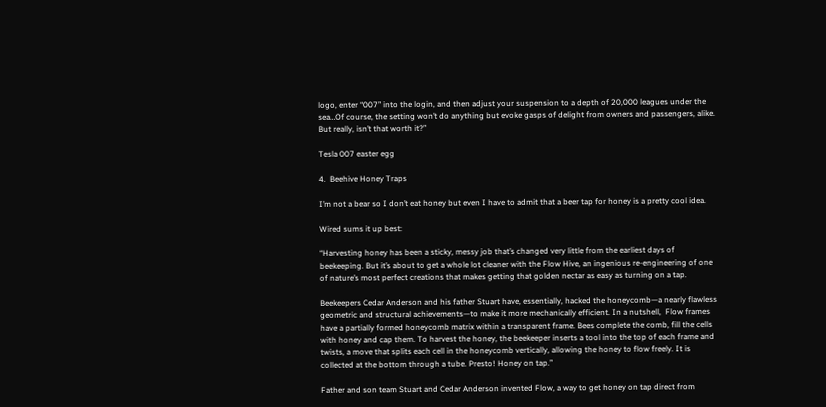logo, enter “007” into the login, and then adjust your suspension to a depth of 20,000 leagues under the sea…Of course, the setting won’t do anything but evoke gasps of delight from owners and passengers, alike. But really, isn’t that worth it?”

Tesla 007 easter egg

4.  Beehive Honey Traps

I’m not a bear so I don’t eat honey but even I have to admit that a beer tap for honey is a pretty cool idea.

Wired sums it up best:

“Harvesting honey has been a sticky, messy job that’s changed very little from the earliest days of beekeeping. But it’s about to get a whole lot cleaner with the Flow Hive, an ingenious re-engineering of one of nature’s most perfect creations that makes getting that golden nectar as easy as turning on a tap.

Beekeepers Cedar Anderson and his father Stuart have, essentially, hacked the honeycomb—a nearly flawless geometric and structural achievements—to make it more mechanically efficient. In a nutshell,  Flow frames have a partially formed honeycomb matrix within a transparent frame. Bees complete the comb, fill the cells with honey and cap them. To harvest the honey, the beekeeper inserts a tool into the top of each frame and twists, a move that splits each cell in the honeycomb vertically, allowing the honey to flow freely. It is collected at the bottom through a tube. Presto! Honey on tap.”

Father and son team Stuart and Cedar Anderson invented Flow, a way to get honey on tap direct from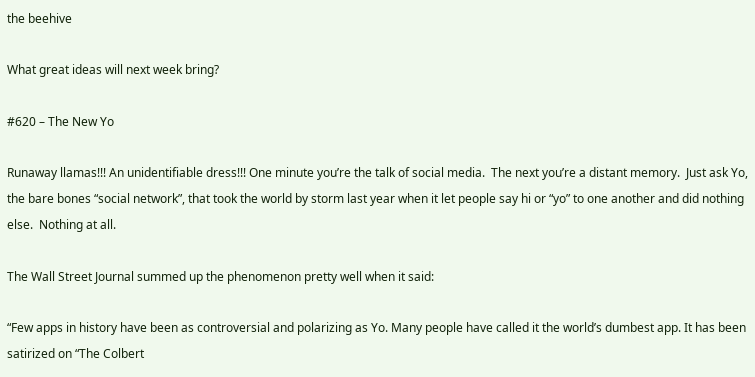the beehive

What great ideas will next week bring?

#620 – The New Yo

Runaway llamas!!! An unidentifiable dress!!! One minute you’re the talk of social media.  The next you’re a distant memory.  Just ask Yo, the bare bones “social network”, that took the world by storm last year when it let people say hi or “yo” to one another and did nothing else.  Nothing at all.

The Wall Street Journal summed up the phenomenon pretty well when it said:

“Few apps in history have been as controversial and polarizing as Yo. Many people have called it the world’s dumbest app. It has been satirized on “The Colbert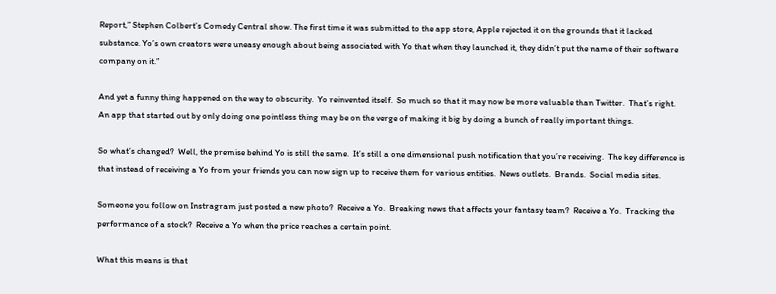Report,” Stephen Colbert’s Comedy Central show. The first time it was submitted to the app store, Apple rejected it on the grounds that it lacked substance. Yo’s own creators were uneasy enough about being associated with Yo that when they launched it, they didn’t put the name of their software company on it.”

And yet a funny thing happened on the way to obscurity.  Yo reinvented itself.  So much so that it may now be more valuable than Twitter.  That’s right.  An app that started out by only doing one pointless thing may be on the verge of making it big by doing a bunch of really important things.

So what’s changed?  Well, the premise behind Yo is still the same.  It’s still a one dimensional push notification that you’re receiving.  The key difference is that instead of receiving a Yo from your friends you can now sign up to receive them for various entities.  News outlets.  Brands.  Social media sites.

Someone you follow on Instragram just posted a new photo?  Receive a Yo.  Breaking news that affects your fantasy team?  Receive a Yo.  Tracking the performance of a stock?  Receive a Yo when the price reaches a certain point.

What this means is that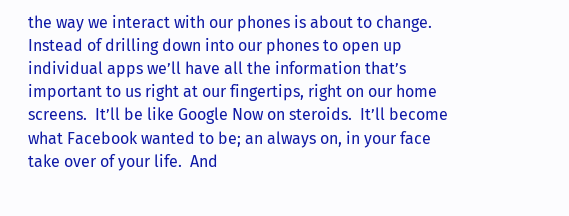the way we interact with our phones is about to change.  Instead of drilling down into our phones to open up individual apps we’ll have all the information that’s important to us right at our fingertips, right on our home screens.  It’ll be like Google Now on steroids.  It’ll become what Facebook wanted to be; an always on, in your face take over of your life.  And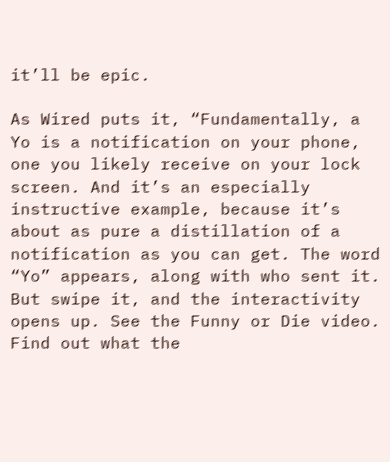it’ll be epic.

As Wired puts it, “Fundamentally, a Yo is a notification on your phone, one you likely receive on your lock screen. And it’s an especially instructive example, because it’s about as pure a distillation of a notification as you can get. The word “Yo” appears, along with who sent it.  But swipe it, and the interactivity opens up. See the Funny or Die video. Find out what the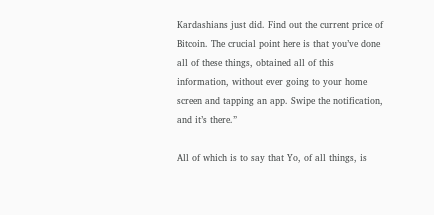Kardashians just did. Find out the current price of Bitcoin. The crucial point here is that you’ve done all of these things, obtained all of this information, without ever going to your home screen and tapping an app. Swipe the notification, and it’s there.”

All of which is to say that Yo, of all things, is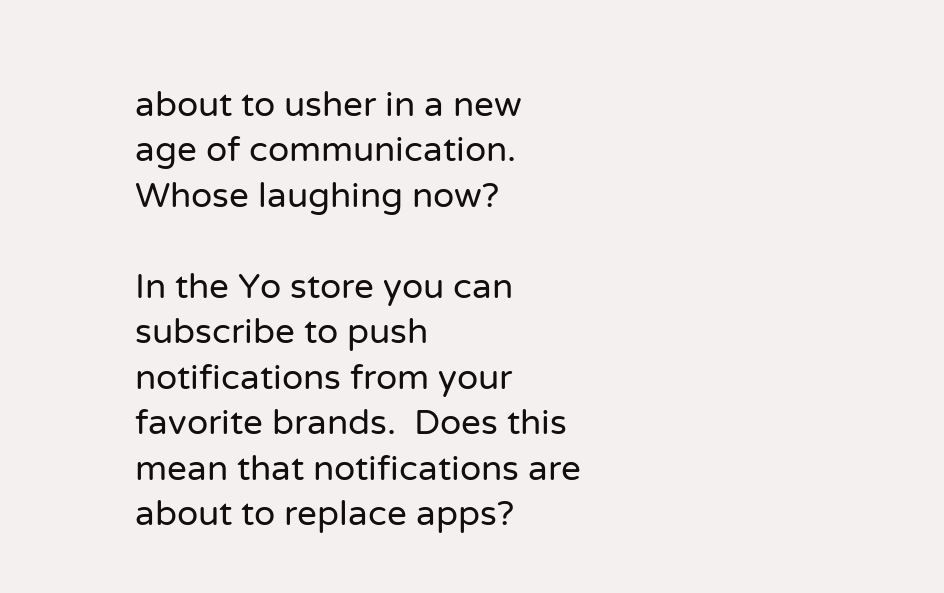about to usher in a new age of communication.  Whose laughing now?

In the Yo store you can subscribe to push notifications from your favorite brands.  Does this mean that notifications are about to replace apps?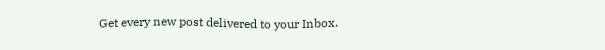Get every new post delivered to your Inbox.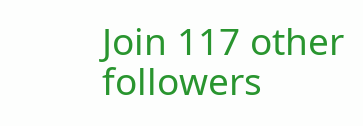Join 117 other followers